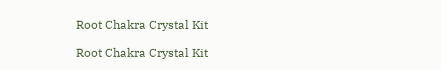Root Chakra Crystal Kit

Root Chakra Crystal Kit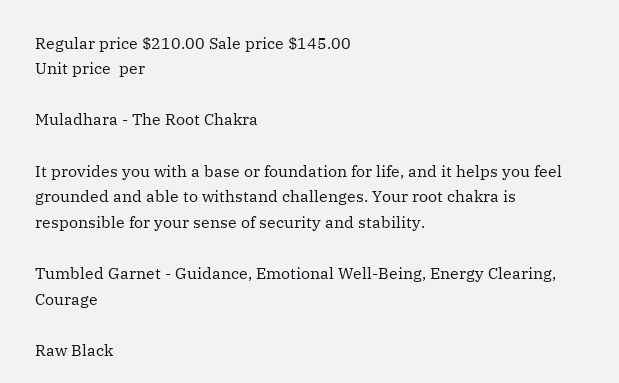Regular price $210.00 Sale price $145.00
Unit price  per

Muladhara - The Root Chakra

It provides you with a base or foundation for life, and it helps you feel grounded and able to withstand challenges. Your root chakra is responsible for your sense of security and stability.

Tumbled Garnet - Guidance, Emotional Well-Being, Energy Clearing, Courage

Raw Black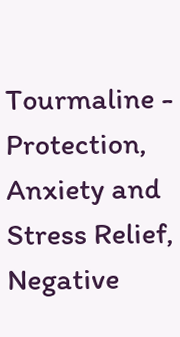Tourmaline - Protection, Anxiety and Stress Relief, Negative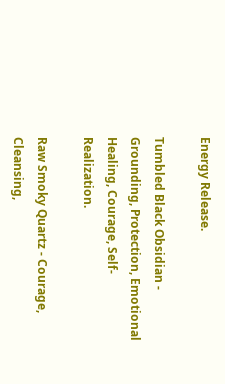Energy Release.

Tumbled Black Obsidian - Grounding, Protection, Emotional Healing, Courage, Self-Realization.

Raw Smoky Quartz - Courage, Cleansing,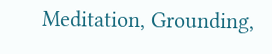Meditation, Grounding,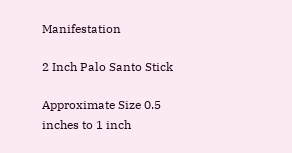Manifestation

2 Inch Palo Santo Stick

Approximate Size 0.5 inches to 1 inch